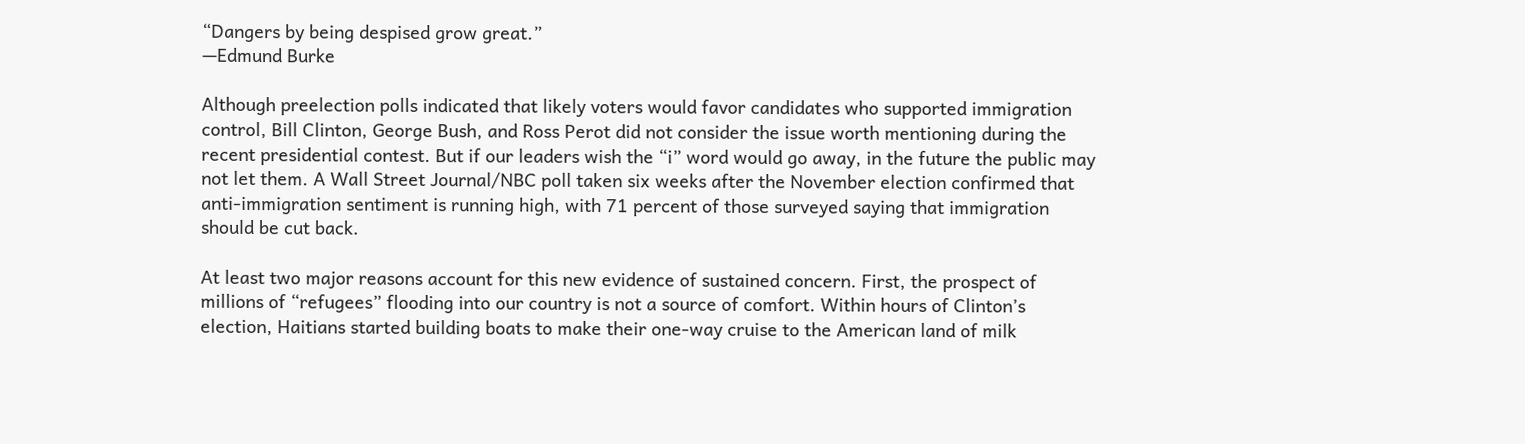“Dangers by being despised grow great.”
—Edmund Burke

Although preelection polls indicated that likely voters would favor candidates who supported immigration control, Bill Clinton, George Bush, and Ross Perot did not consider the issue worth mentioning during the recent presidential contest. But if our leaders wish the “i” word would go away, in the future the public may not let them. A Wall Street Journal/NBC poll taken six weeks after the November election confirmed that anti-immigration sentiment is running high, with 71 percent of those surveyed saying that immigration should be cut back.

At least two major reasons account for this new evidence of sustained concern. First, the prospect of millions of “refugees” flooding into our country is not a source of comfort. Within hours of Clinton’s election, Haitians started building boats to make their one-way cruise to the American land of milk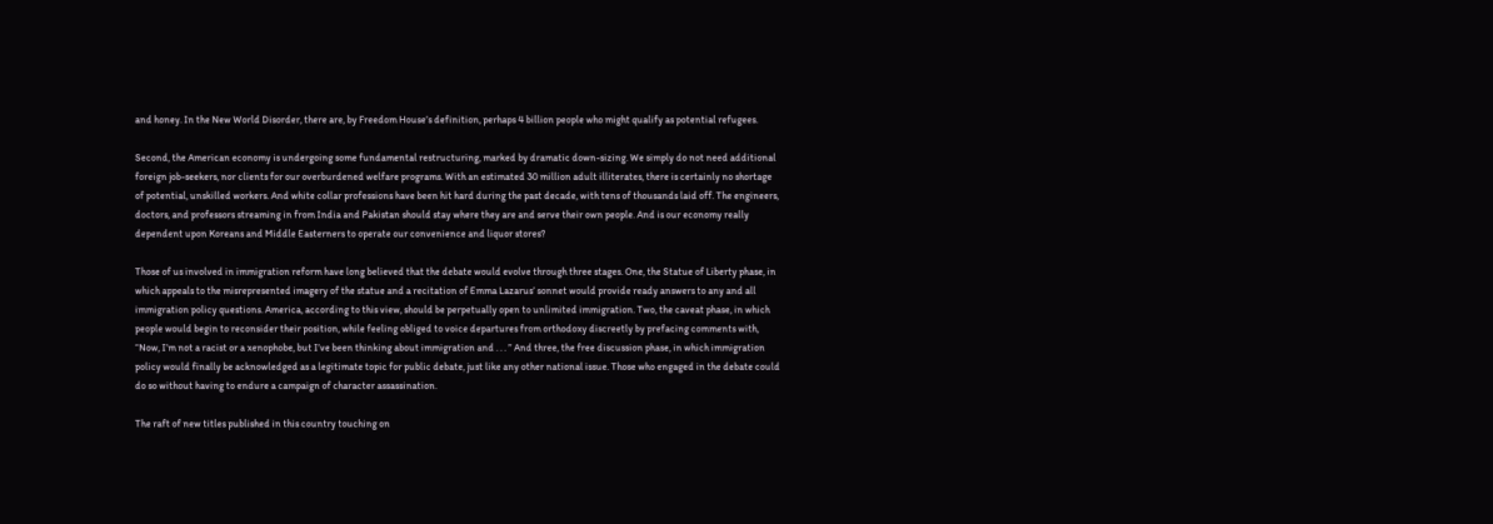and honey. In the New World Disorder, there are, by Freedom House’s definition, perhaps 4 billion people who might qualify as potential refugees.

Second, the American economy is undergoing some fundamental restructuring, marked by dramatic down-sizing. We simply do not need additional foreign job-seekers, nor clients for our overburdened welfare programs. With an estimated 30 million adult illiterates, there is certainly no shortage of potential, unskilled workers. And white collar professions have been hit hard during the past decade, with tens of thousands laid off. The engineers, doctors, and professors streaming in from India and Pakistan should stay where they are and serve their own people. And is our economy really dependent upon Koreans and Middle Easterners to operate our convenience and liquor stores?

Those of us involved in immigration reform have long believed that the debate would evolve through three stages. One, the Statue of Liberty phase, in which appeals to the misrepresented imagery of the statue and a recitation of Emma Lazarus’ sonnet would provide ready answers to any and all immigration policy questions. America, according to this view, should be perpetually open to unlimited immigration. Two, the caveat phase, in which people would begin to reconsider their position, while feeling obliged to voice departures from orthodoxy discreetly by prefacing comments with, “Now, I’m not a racist or a xenophobe, but I’ve been thinking about immigration and . . . ” And three, the free discussion phase, in which immigration policy would finally be acknowledged as a legitimate topic for public debate, just like any other national issue. Those who engaged in the debate could do so without having to endure a campaign of character assassination.

The raft of new titles published in this country touching on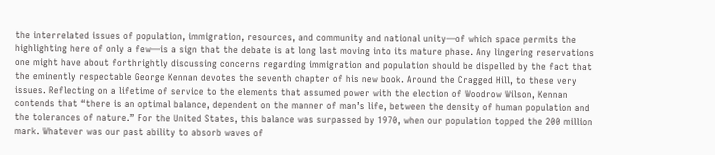the interrelated issues of population, immigration, resources, and community and national unity—of which space permits the highlighting here of only a few—is a sign that the debate is at long last moving into its mature phase. Any lingering reservations one might have about forthrightly discussing concerns regarding immigration and population should be dispelled by the fact that the eminently respectable George Kennan devotes the seventh chapter of his new book. Around the Cragged Hill, to these very issues. Reflecting on a lifetime of service to the elements that assumed power with the election of Woodrow Wilson, Kennan contends that “there is an optimal balance, dependent on the manner of man’s life, between the density of human population and the tolerances of nature.” For the United States, this balance was surpassed by 1970, when our population topped the 200 million mark. Whatever was our past ability to absorb waves of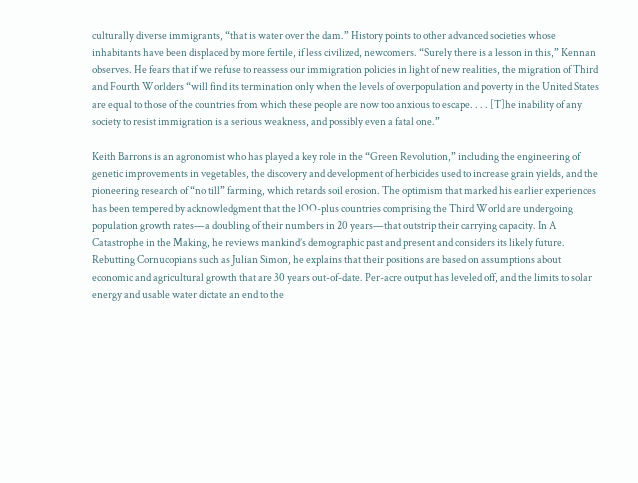culturally diverse immigrants, “that is water over the dam.” History points to other advanced societies whose inhabitants have been displaced by more fertile, if less civilized, newcomers. “Surely there is a lesson in this,” Kennan observes. He fears that if we refuse to reassess our immigration policies in light of new realities, the migration of Third and Fourth Worlders “will find its termination only when the levels of overpopulation and poverty in the United States are equal to those of the countries from which these people are now too anxious to escape. . . . [T]he inability of any society to resist immigration is a serious weakness, and possibly even a fatal one.”

Keith Barrons is an agronomist who has played a key role in the “Green Revolution,” including the engineering of genetic improvements in vegetables, the discovery and development of herbicides used to increase grain yields, and the pioneering research of “no till” farming, which retards soil erosion. The optimism that marked his earlier experiences has been tempered by acknowledgment that the lOO-plus countries comprising the Third World are undergoing population growth rates—a doubling of their numbers in 20 years—that outstrip their carrying capacity. In A Catastrophe in the Making, he reviews mankind’s demographic past and present and considers its likely future. Rebutting Cornucopians such as Julian Simon, he explains that their positions are based on assumptions about economic and agricultural growth that are 30 years out-of-date. Per-acre output has leveled off, and the limits to solar energy and usable water dictate an end to the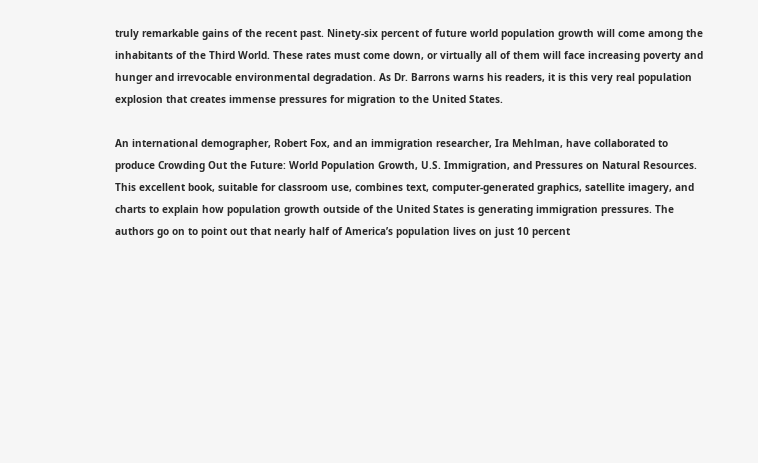truly remarkable gains of the recent past. Ninety-six percent of future world population growth will come among the inhabitants of the Third World. These rates must come down, or virtually all of them will face increasing poverty and hunger and irrevocable environmental degradation. As Dr. Barrons warns his readers, it is this very real population explosion that creates immense pressures for migration to the United States.

An international demographer, Robert Fox, and an immigration researcher, Ira Mehlman, have collaborated to produce Crowding Out the Future: World Population Growth, U.S. Immigration, and Pressures on Natural Resources. This excellent book, suitable for classroom use, combines text, computer-generated graphics, satellite imagery, and charts to explain how population growth outside of the United States is generating immigration pressures. The authors go on to point out that nearly half of America’s population lives on just 10 percent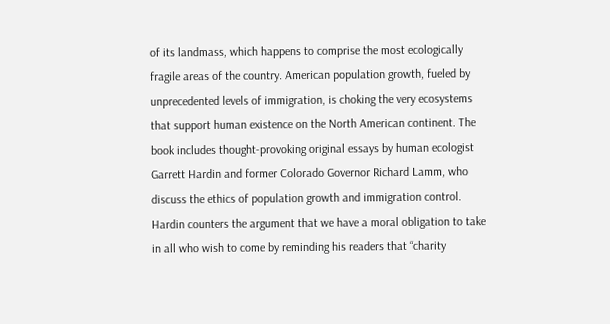of its landmass, which happens to comprise the most ecologically fragile areas of the country. American population growth, fueled by unprecedented levels of immigration, is choking the very ecosystems that support human existence on the North American continent. The book includes thought-provoking original essays by human ecologist Garrett Hardin and former Colorado Governor Richard Lamm, who discuss the ethics of population growth and immigration control. Hardin counters the argument that we have a moral obligation to take in all who wish to come by reminding his readers that “charity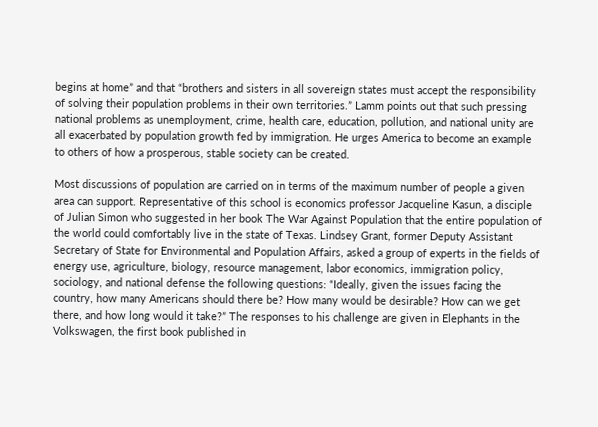begins at home” and that “brothers and sisters in all sovereign states must accept the responsibility of solving their population problems in their own territories.” Lamm points out that such pressing national problems as unemployment, crime, health care, education, pollution, and national unity are all exacerbated by population growth fed by immigration. He urges America to become an example to others of how a prosperous, stable society can be created.

Most discussions of population are carried on in terms of the maximum number of people a given area can support. Representative of this school is economics professor Jacqueline Kasun, a disciple of Julian Simon who suggested in her book The War Against Population that the entire population of the world could comfortably live in the state of Texas. Lindsey Grant, former Deputy Assistant Secretary of State for Environmental and Population Affairs, asked a group of experts in the fields of energy use, agriculture, biology, resource management, labor economics, immigration policy, sociology, and national defense the following questions: “Ideally, given the issues facing the country, how many Americans should there be? How many would be desirable? How can we get there, and how long would it take?” The responses to his challenge are given in Elephants in the Volkswagen, the first book published in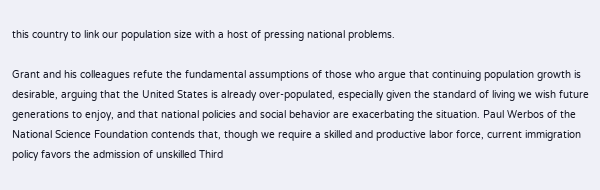this country to link our population size with a host of pressing national problems.

Grant and his colleagues refute the fundamental assumptions of those who argue that continuing population growth is desirable, arguing that the United States is already over-populated, especially given the standard of living we wish future generations to enjoy, and that national policies and social behavior are exacerbating the situation. Paul Werbos of the National Science Foundation contends that, though we require a skilled and productive labor force, current immigration policy favors the admission of unskilled Third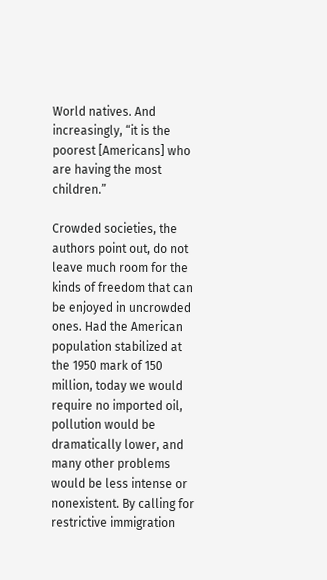World natives. And increasingly, “it is the poorest [Americans] who are having the most children.”

Crowded societies, the authors point out, do not leave much room for the kinds of freedom that can be enjoyed in uncrowded ones. Had the American population stabilized at the 1950 mark of 150 million, today we would require no imported oil, pollution would be dramatically lower, and many other problems would be less intense or nonexistent. By calling for restrictive immigration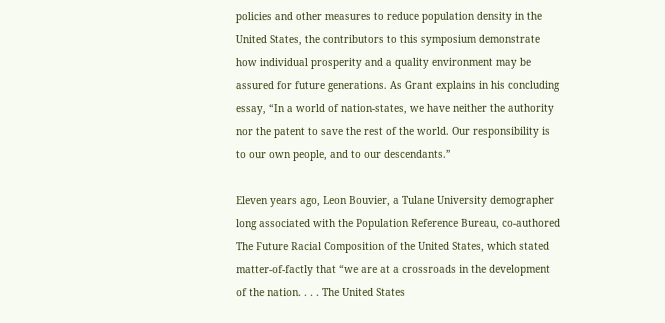policies and other measures to reduce population density in the United States, the contributors to this symposium demonstrate how individual prosperity and a quality environment may be assured for future generations. As Grant explains in his concluding essay, “In a world of nation-states, we have neither the authority nor the patent to save the rest of the world. Our responsibility is to our own people, and to our descendants.”

Eleven years ago, Leon Bouvier, a Tulane University demographer long associated with the Population Reference Bureau, co-authored The Future Racial Composition of the United States, which stated matter-of-factly that “we are at a crossroads in the development of the nation. . . . The United States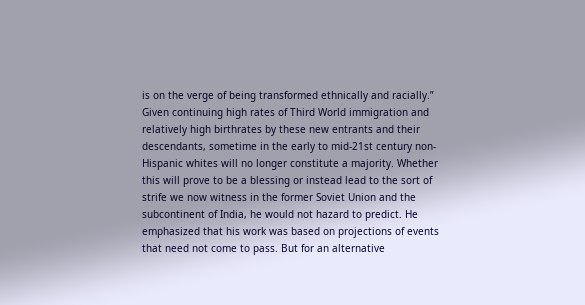is on the verge of being transformed ethnically and racially.” Given continuing high rates of Third World immigration and relatively high birthrates by these new entrants and their descendants, sometime in the early to mid-21st century non-Hispanic whites will no longer constitute a majority. Whether this will prove to be a blessing or instead lead to the sort of strife we now witness in the former Soviet Union and the subcontinent of India, he would not hazard to predict. He emphasized that his work was based on projections of events that need not come to pass. But for an alternative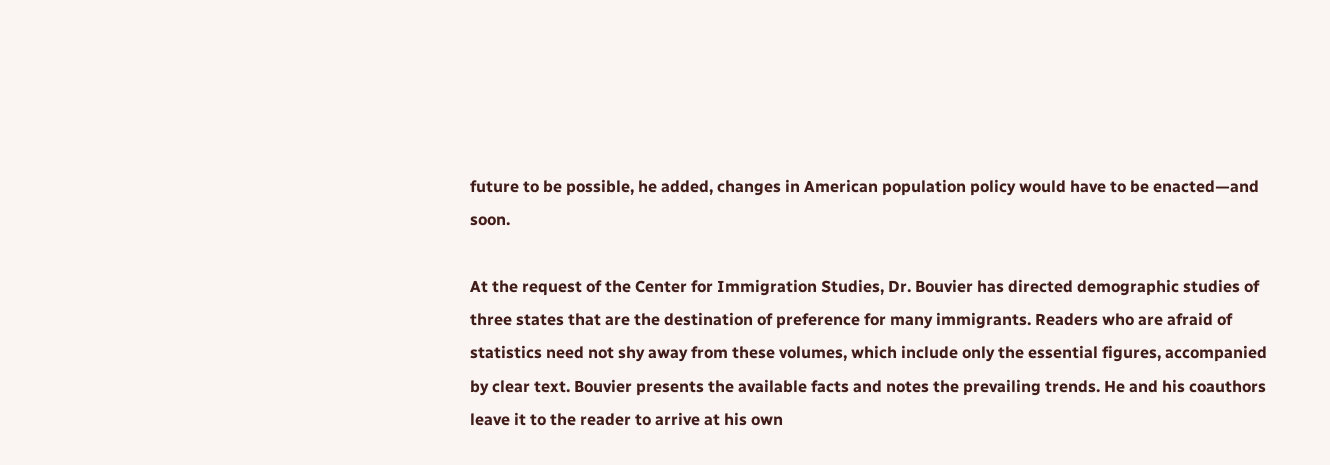future to be possible, he added, changes in American population policy would have to be enacted—and soon.

At the request of the Center for Immigration Studies, Dr. Bouvier has directed demographic studies of three states that are the destination of preference for many immigrants. Readers who are afraid of statistics need not shy away from these volumes, which include only the essential figures, accompanied by clear text. Bouvier presents the available facts and notes the prevailing trends. He and his coauthors leave it to the reader to arrive at his own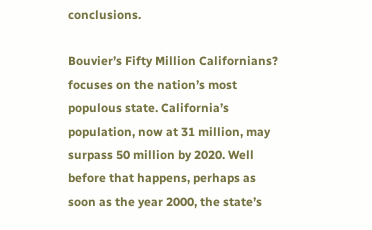conclusions.

Bouvier’s Fifty Million Californians? focuses on the nation’s most populous state. California’s population, now at 31 million, may surpass 50 million by 2020. Well before that happens, perhaps as soon as the year 2000, the state’s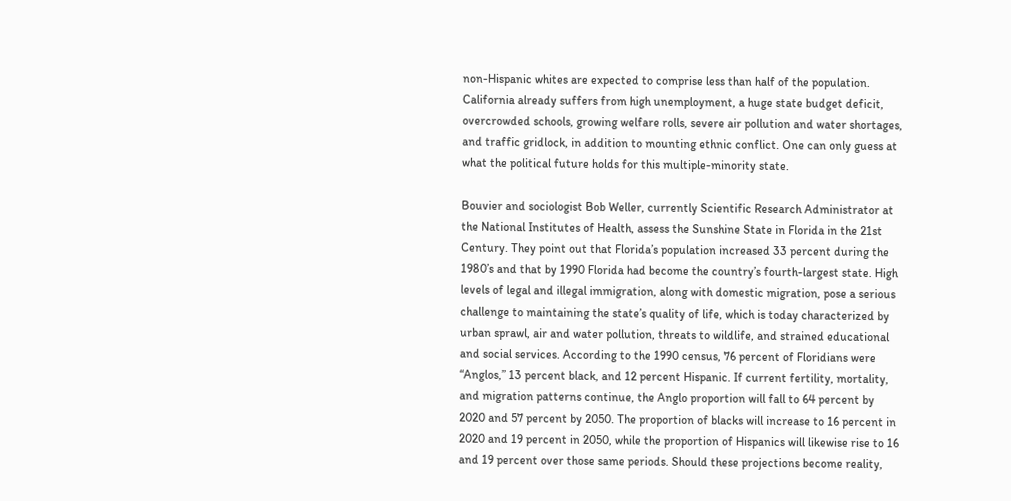non-Hispanic whites are expected to comprise less than half of the population. California already suffers from high unemployment, a huge state budget deficit, overcrowded schools, growing welfare rolls, severe air pollution and water shortages, and traffic gridlock, in addition to mounting ethnic conflict. One can only guess at what the political future holds for this multiple-minority state.

Bouvier and sociologist Bob Weller, currently Scientific Research Administrator at the National Institutes of Health, assess the Sunshine State in Florida in the 21st Century. They point out that Florida’s population increased 33 percent during the 1980’s and that by 1990 Florida had become the country’s fourth-largest state. High levels of legal and illegal immigration, along with domestic migration, pose a serious challenge to maintaining the state’s quality of life, which is today characterized by urban sprawl, air and water pollution, threats to wildlife, and strained educational and social services. According to the 1990 census, 76 percent of Floridians were “Anglos,” 13 percent black, and 12 percent Hispanic. If current fertility, mortality, and migration patterns continue, the Anglo proportion will fall to 64 percent by 2020 and 57 percent by 2050. The proportion of blacks will increase to 16 percent in 2020 and 19 percent in 2050, while the proportion of Hispanics will likewise rise to 16 and 19 percent over those same periods. Should these projections become reality,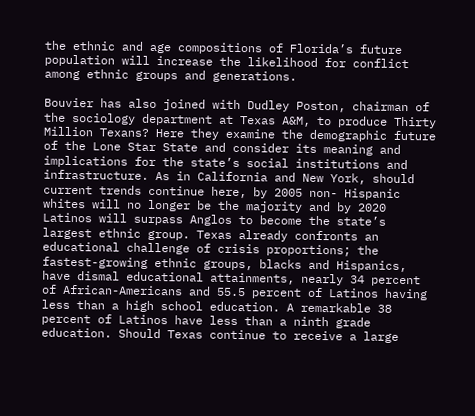the ethnic and age compositions of Florida’s future population will increase the likelihood for conflict among ethnic groups and generations.

Bouvier has also joined with Dudley Poston, chairman of the sociology department at Texas A&M, to produce Thirty Million Texans? Here they examine the demographic future of the Lone Star State and consider its meaning and implications for the state’s social institutions and infrastructure. As in California and New York, should current trends continue here, by 2005 non- Hispanic whites will no longer be the majority and by 2020 Latinos will surpass Anglos to become the state’s largest ethnic group. Texas already confronts an educational challenge of crisis proportions; the fastest-growing ethnic groups, blacks and Hispanics, have dismal educational attainments, nearly 34 percent of African-Americans and 55.5 percent of Latinos having less than a high school education. A remarkable 38 percent of Latinos have less than a ninth grade education. Should Texas continue to receive a large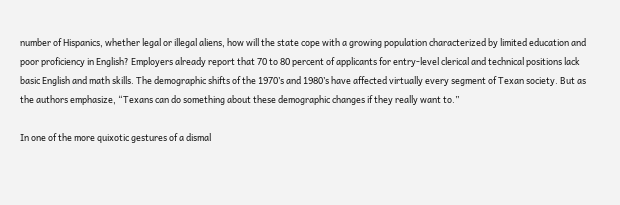number of Hispanics, whether legal or illegal aliens, how will the state cope with a growing population characterized by limited education and poor proficiency in English? Employers already report that 70 to 80 percent of applicants for entry-level clerical and technical positions lack basic English and math skills. The demographic shifts of the 1970’s and 1980’s have affected virtually every segment of Texan society. But as the authors emphasize, “Texans can do something about these demographic changes if they really want to.”

In one of the more quixotic gestures of a dismal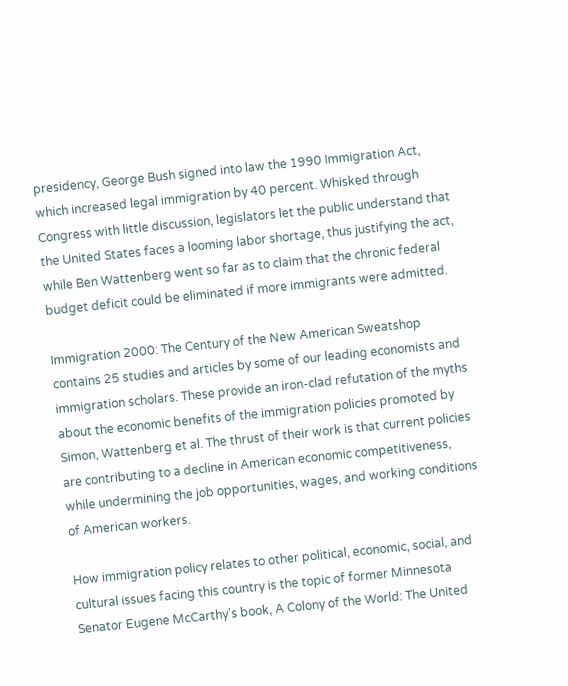presidency, George Bush signed into law the 1990 Immigration Act, which increased legal immigration by 40 percent. Whisked through Congress with little discussion, legislators let the public understand that the United States faces a looming labor shortage, thus justifying the act, while Ben Wattenberg went so far as to claim that the chronic federal budget deficit could be eliminated if more immigrants were admitted.

Immigration 2000: The Century of the New American Sweatshop contains 25 studies and articles by some of our leading economists and immigration scholars. These provide an iron-clad refutation of the myths about the economic benefits of the immigration policies promoted by Simon, Wattenberg et al. The thrust of their work is that current policies are contributing to a decline in American economic competitiveness, while undermining the job opportunities, wages, and working conditions of American workers.

How immigration policy relates to other political, economic, social, and cultural issues facing this country is the topic of former Minnesota Senator Eugene McCarthy’s book, A Colony of the World: The United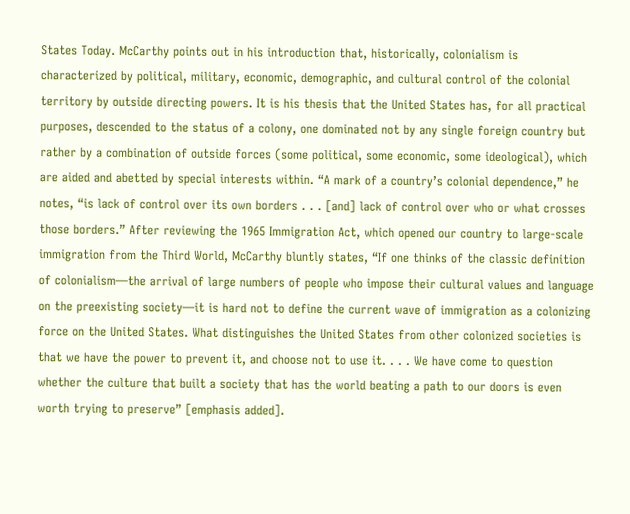States Today. McCarthy points out in his introduction that, historically, colonialism is characterized by political, military, economic, demographic, and cultural control of the colonial territory by outside directing powers. It is his thesis that the United States has, for all practical purposes, descended to the status of a colony, one dominated not by any single foreign country but rather by a combination of outside forces (some political, some economic, some ideological), which are aided and abetted by special interests within. “A mark of a country’s colonial dependence,” he notes, “is lack of control over its own borders . . . [and] lack of control over who or what crosses those borders.” After reviewing the 1965 Immigration Act, which opened our country to large-scale immigration from the Third World, McCarthy bluntly states, “If one thinks of the classic definition of colonialism—the arrival of large numbers of people who impose their cultural values and language on the preexisting society—it is hard not to define the current wave of immigration as a colonizing force on the United States. What distinguishes the United States from other colonized societies is that we have the power to prevent it, and choose not to use it. . . . We have come to question whether the culture that built a society that has the world beating a path to our doors is even worth trying to preserve” [emphasis added].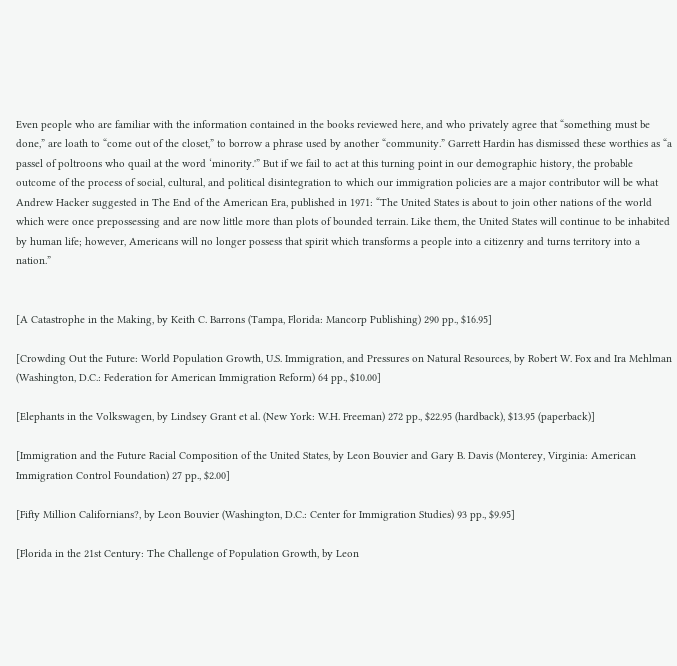Even people who are familiar with the information contained in the books reviewed here, and who privately agree that “something must be done,” are loath to “come out of the closet,” to borrow a phrase used by another “community.” Garrett Hardin has dismissed these worthies as “a passel of poltroons who quail at the word ‘minority.'” But if we fail to act at this turning point in our demographic history, the probable outcome of the process of social, cultural, and political disintegration to which our immigration policies are a major contributor will be what Andrew Hacker suggested in The End of the American Era, published in 1971: “The United States is about to join other nations of the world which were once prepossessing and are now little more than plots of bounded terrain. Like them, the United States will continue to be inhabited by human life; however, Americans will no longer possess that spirit which transforms a people into a citizenry and turns territory into a nation.”


[A Catastrophe in the Making, by Keith C. Barrons (Tampa, Florida: Mancorp Publishing) 290 pp., $16.95]

[Crowding Out the Future: World Population Growth, U.S. Immigration, and Pressures on Natural Resources, by Robert W. Fox and Ira Mehlman (Washington, D.C.: Federation for American Immigration Reform) 64 pp., $10.00]

[Elephants in the Volkswagen, by Lindsey Grant et al. (New York: W.H. Freeman) 272 pp., $22.95 (hardback), $13.95 (paperback)]

[Immigration and the Future Racial Composition of the United States, by Leon Bouvier and Gary B. Davis (Monterey, Virginia: American Immigration Control Foundation) 27 pp., $2.00]

[Fifty Million Californians?, by Leon Bouvier (Washington, D.C.: Center for Immigration Studies) 93 pp., $9.95]

[Florida in the 21st Century: The Challenge of Population Growth, by Leon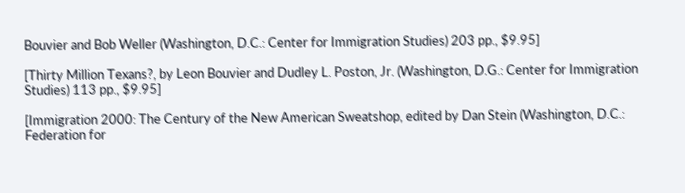Bouvier and Bob Weller (Washington, D.C.: Center for Immigration Studies) 203 pp., $9.95]

[Thirty Million Texans?, by Leon Bouvier and Dudley L. Poston, Jr. (Washington, D.G.: Center for Immigration Studies) 113 pp., $9.95]

[Immigration 2000: The Century of the New American Sweatshop, edited by Dan Stein (Washington, D.C.: Federation for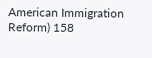American Immigration Reform) 158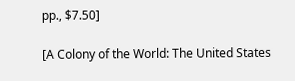pp., $7.50]

[A Colony of the World: The United States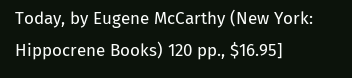Today, by Eugene McCarthy (New York: Hippocrene Books) 120 pp., $16.95]